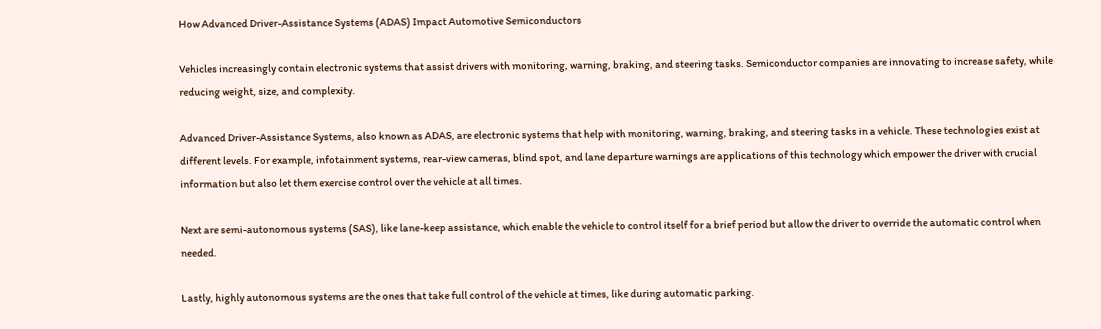How Advanced Driver-Assistance Systems (ADAS) Impact Automotive Semiconductors

Vehicles increasingly contain electronic systems that assist drivers with monitoring, warning, braking, and steering tasks. Semiconductor companies are innovating to increase safety, while reducing weight, size, and complexity.

Advanced Driver-Assistance Systems, also known as ADAS, are electronic systems that help with monitoring, warning, braking, and steering tasks in a vehicle. These technologies exist at different levels. For example, infotainment systems, rear-view cameras, blind spot, and lane departure warnings are applications of this technology which empower the driver with crucial information but also let them exercise control over the vehicle at all times.

Next are semi-autonomous systems (SAS), like lane-keep assistance, which enable the vehicle to control itself for a brief period but allow the driver to override the automatic control when needed.

Lastly, highly autonomous systems are the ones that take full control of the vehicle at times, like during automatic parking.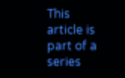This article is part of a series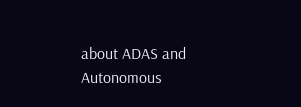about ADAS and Autonomous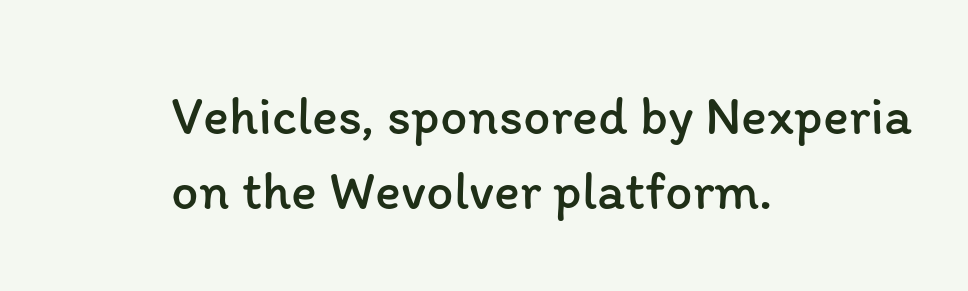Vehicles, sponsored by Nexperia on the Wevolver platform.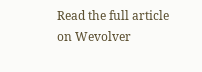Read the full article on Wevolver